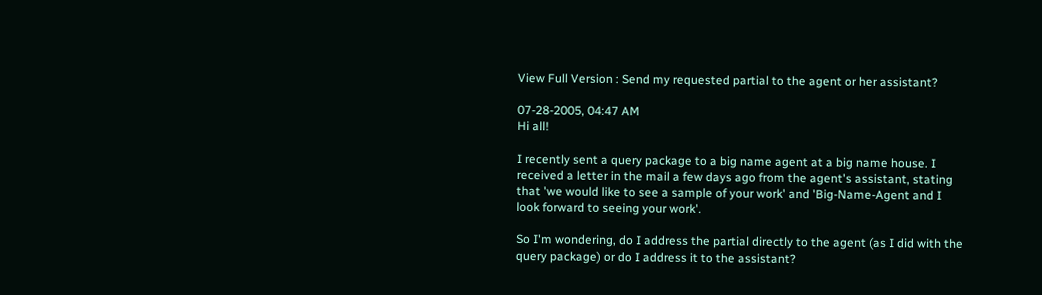View Full Version : Send my requested partial to the agent or her assistant?

07-28-2005, 04:47 AM
Hi all!

I recently sent a query package to a big name agent at a big name house. I received a letter in the mail a few days ago from the agent's assistant, stating that 'we would like to see a sample of your work' and 'Big-Name-Agent and I look forward to seeing your work'.

So I'm wondering, do I address the partial directly to the agent (as I did with the query package) or do I address it to the assistant?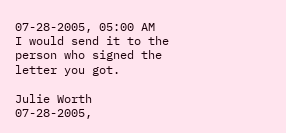07-28-2005, 05:00 AM
I would send it to the person who signed the letter you got.

Julie Worth
07-28-2005,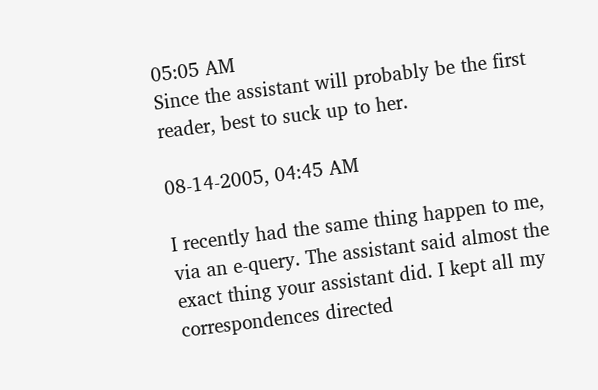05:05 AM
Since the assistant will probably be the first reader, best to suck up to her.

08-14-2005, 04:45 AM

I recently had the same thing happen to me, via an e-query. The assistant said almost the exact thing your assistant did. I kept all my correspondences directed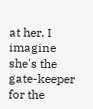at her. I imagine she's the gate-keeper for the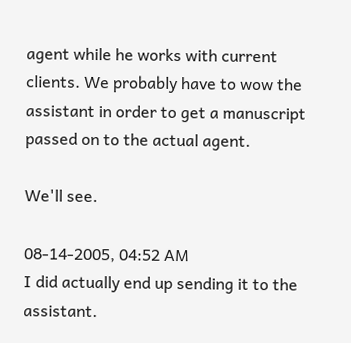agent while he works with current clients. We probably have to wow the assistant in order to get a manuscript passed on to the actual agent.

We'll see.

08-14-2005, 04:52 AM
I did actually end up sending it to the assistant.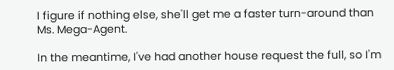I figure if nothing else, she'll get me a faster turn-around than Ms. Mega-Agent.

In the meantime, I've had another house request the full, so I'm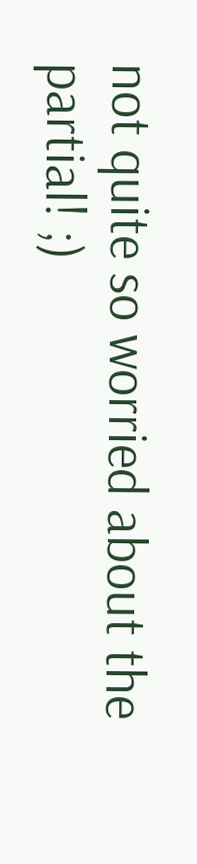not quite so worried about the partial! ;)